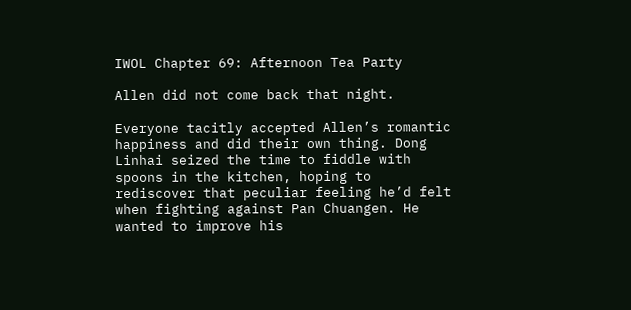IWOL Chapter 69: Afternoon Tea Party

Allen did not come back that night.

Everyone tacitly accepted Allen’s romantic happiness and did their own thing. Dong Linhai seized the time to fiddle with spoons in the kitchen, hoping to rediscover that peculiar feeling he’d felt when fighting against Pan Chuangen. He wanted to improve his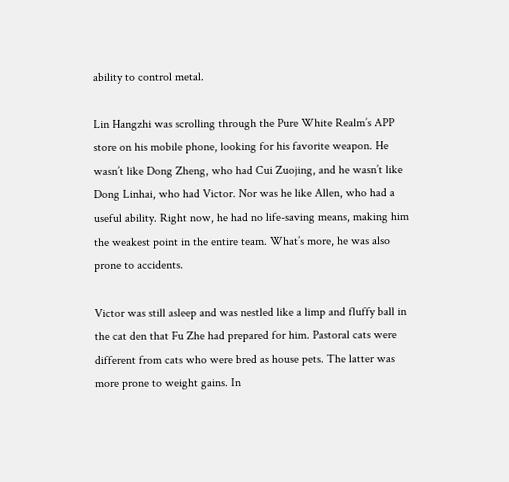ability to control metal.

Lin Hangzhi was scrolling through the Pure White Realm’s APP store on his mobile phone, looking for his favorite weapon. He wasn’t like Dong Zheng, who had Cui Zuojing, and he wasn’t like Dong Linhai, who had Victor. Nor was he like Allen, who had a useful ability. Right now, he had no life-saving means, making him the weakest point in the entire team. What’s more, he was also prone to accidents.

Victor was still asleep and was nestled like a limp and fluffy ball in the cat den that Fu Zhe had prepared for him. Pastoral cats were different from cats who were bred as house pets. The latter was more prone to weight gains. In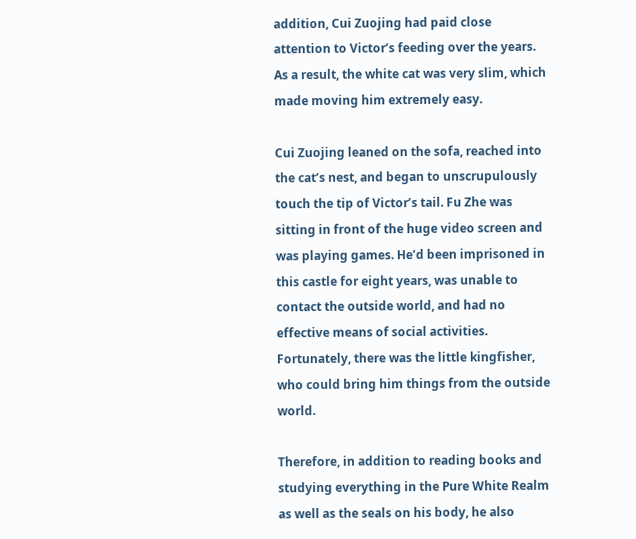addition, Cui Zuojing had paid close attention to Victor’s feeding over the years. As a result, the white cat was very slim, which made moving him extremely easy.

Cui Zuojing leaned on the sofa, reached into the cat’s nest, and began to unscrupulously touch the tip of Victor’s tail. Fu Zhe was sitting in front of the huge video screen and was playing games. He’d been imprisoned in this castle for eight years, was unable to contact the outside world, and had no effective means of social activities. Fortunately, there was the little kingfisher, who could bring him things from the outside world.

Therefore, in addition to reading books and studying everything in the Pure White Realm as well as the seals on his body, he also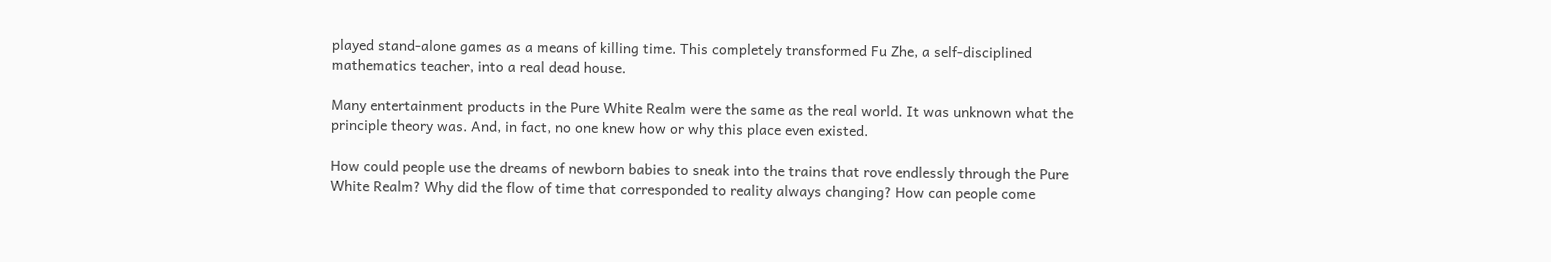played stand-alone games as a means of killing time. This completely transformed Fu Zhe, a self-disciplined mathematics teacher, into a real dead house.

Many entertainment products in the Pure White Realm were the same as the real world. It was unknown what the principle theory was. And, in fact, no one knew how or why this place even existed.

How could people use the dreams of newborn babies to sneak into the trains that rove endlessly through the Pure White Realm? Why did the flow of time that corresponded to reality always changing? How can people come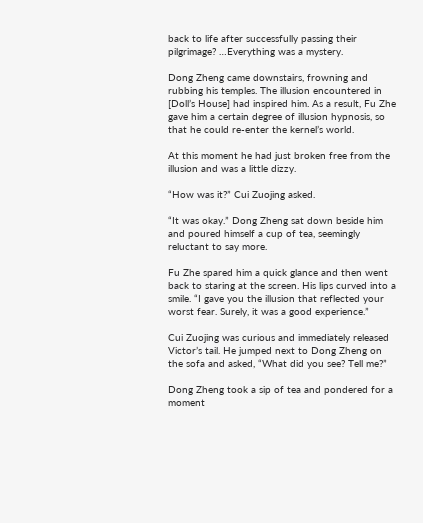back to life after successfully passing their pilgrimage? …Everything was a mystery.

Dong Zheng came downstairs, frowning and rubbing his temples. The illusion encountered in [Doll’s House] had inspired him. As a result, Fu Zhe gave him a certain degree of illusion hypnosis, so that he could re-enter the kernel’s world.

At this moment he had just broken free from the illusion and was a little dizzy.

“How was it?” Cui Zuojing asked.

“It was okay.” Dong Zheng sat down beside him and poured himself a cup of tea, seemingly reluctant to say more.

Fu Zhe spared him a quick glance and then went back to staring at the screen. His lips curved into a smile. “I gave you the illusion that reflected your worst fear. Surely, it was a good experience.”

Cui Zuojing was curious and immediately released Victor’s tail. He jumped next to Dong Zheng on the sofa and asked, “What did you see? Tell me?”

Dong Zheng took a sip of tea and pondered for a moment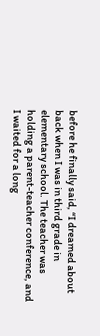before he finally said, “I dreamed about back when I was in third grade in elementary school. The teacher was holding a parent-teacher conference, and I waited for a long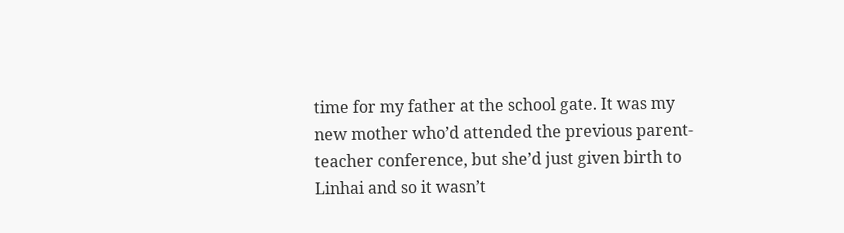time for my father at the school gate. It was my new mother who’d attended the previous parent-teacher conference, but she’d just given birth to Linhai and so it wasn’t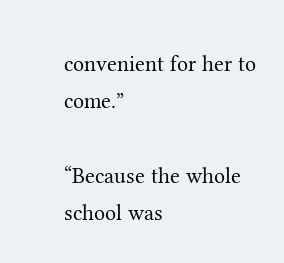convenient for her to come.”

“Because the whole school was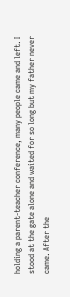holding a parent-teacher conference, many people came and left. I stood at the gate alone and waited for so long but my father never came. After the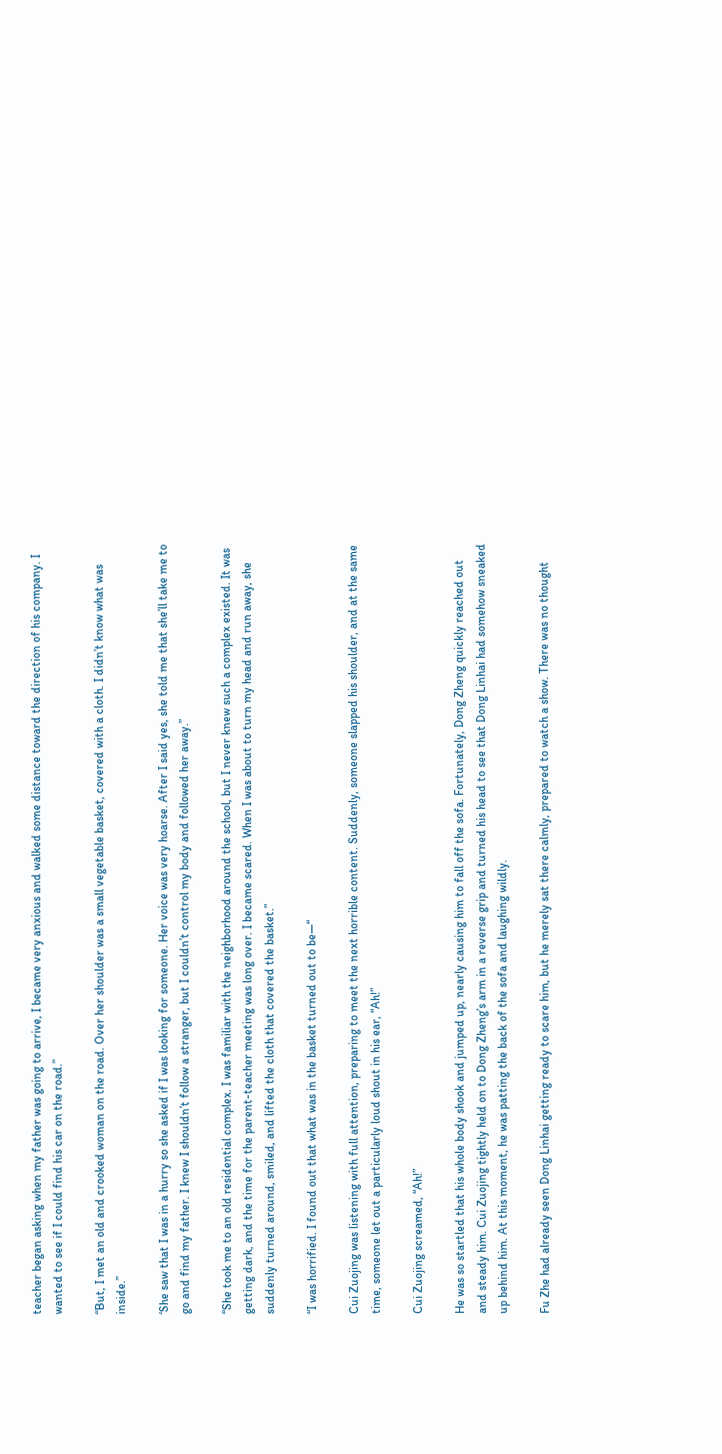teacher began asking when my father was going to arrive, I became very anxious and walked some distance toward the direction of his company. I wanted to see if I could find his car on the road.”

“But, I met an old and crooked woman on the road. Over her shoulder was a small vegetable basket, covered with a cloth. I didn’t know what was inside.”

‘She saw that I was in a hurry so she asked if I was looking for someone. Her voice was very hoarse. After I said yes, she told me that she’ll take me to go and find my father. I knew I shouldn’t follow a stranger, but I couldn’t control my body and followed her away.”

“She took me to an old residential complex. I was familiar with the neighborhood around the school, but I never knew such a complex existed. It was getting dark, and the time for the parent-teacher meeting was long over. I became scared. When I was about to turn my head and run away, she suddenly turned around, smiled, and lifted the cloth that covered the basket.”

“I was horrified. I found out that what was in the basket turned out to be—“

Cui Zuojing was listening with full attention, preparing to meet the next horrible content. Suddenly, someone slapped his shoulder, and at the same time, someone let out a particularly loud shout in his ear, “Ah!”

Cui Zuojing screamed, “Ah!”

He was so startled that his whole body shook and jumped up, nearly causing him to fall off the sofa. Fortunately, Dong Zheng quickly reached out and steady him. Cui Zuojing tightly held on to Dong Zheng’s arm in a reverse grip and turned his head to see that Dong Linhai had somehow sneaked up behind him. At this moment, he was patting the back of the sofa and laughing wildly.

Fu Zhe had already seen Dong Linhai getting ready to scare him, but he merely sat there calmly, prepared to watch a show. There was no thought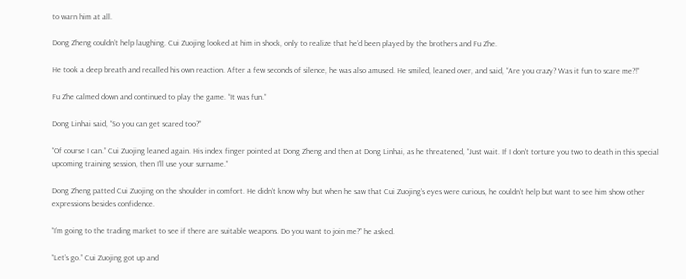to warn him at all.

Dong Zheng couldn’t help laughing. Cui Zuojing looked at him in shock, only to realize that he’d been played by the brothers and Fu Zhe.

He took a deep breath and recalled his own reaction. After a few seconds of silence, he was also amused. He smiled, leaned over, and said, “Are you crazy? Was it fun to scare me?!”

Fu Zhe calmed down and continued to play the game. “It was fun.”

Dong Linhai said, “So you can get scared too?”

“Of course I can.” Cui Zuojing leaned again. His index finger pointed at Dong Zheng and then at Dong Linhai, as he threatened, “Just wait. If I don’t torture you two to death in this special upcoming training session, then I’ll use your surname.”

Dong Zheng patted Cui Zuojing on the shoulder in comfort. He didn’t know why but when he saw that Cui Zuojing’s eyes were curious, he couldn’t help but want to see him show other expressions besides confidence.

“I’m going to the trading market to see if there are suitable weapons. Do you want to join me?” he asked.

“Let’s go.” Cui Zuojing got up and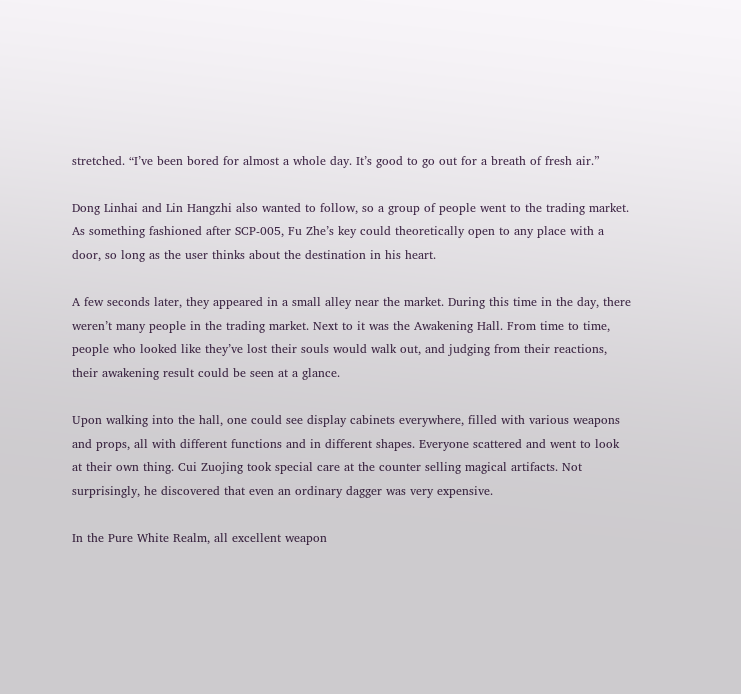stretched. “I’ve been bored for almost a whole day. It’s good to go out for a breath of fresh air.”

Dong Linhai and Lin Hangzhi also wanted to follow, so a group of people went to the trading market. As something fashioned after SCP-005, Fu Zhe’s key could theoretically open to any place with a door, so long as the user thinks about the destination in his heart.

A few seconds later, they appeared in a small alley near the market. During this time in the day, there weren’t many people in the trading market. Next to it was the Awakening Hall. From time to time, people who looked like they’ve lost their souls would walk out, and judging from their reactions, their awakening result could be seen at a glance.

Upon walking into the hall, one could see display cabinets everywhere, filled with various weapons and props, all with different functions and in different shapes. Everyone scattered and went to look at their own thing. Cui Zuojing took special care at the counter selling magical artifacts. Not surprisingly, he discovered that even an ordinary dagger was very expensive.

In the Pure White Realm, all excellent weapon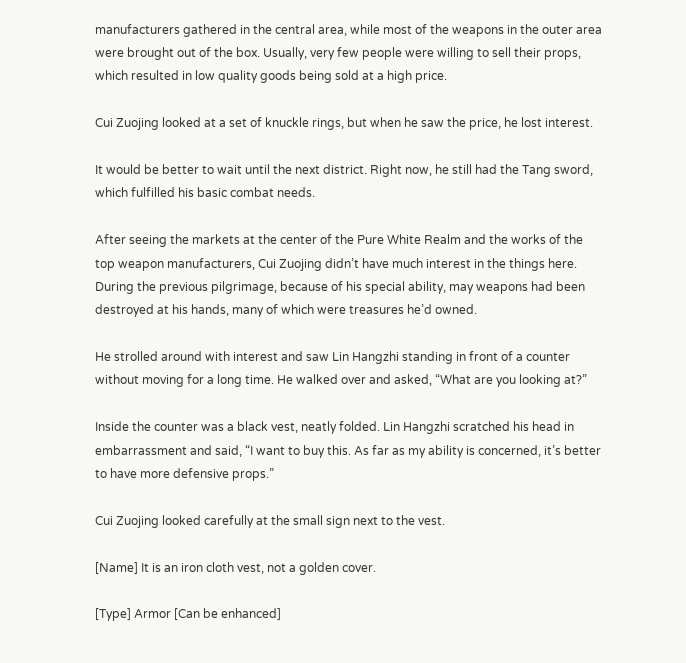manufacturers gathered in the central area, while most of the weapons in the outer area were brought out of the box. Usually, very few people were willing to sell their props, which resulted in low quality goods being sold at a high price.

Cui Zuojing looked at a set of knuckle rings, but when he saw the price, he lost interest.

It would be better to wait until the next district. Right now, he still had the Tang sword, which fulfilled his basic combat needs.

After seeing the markets at the center of the Pure White Realm and the works of the top weapon manufacturers, Cui Zuojing didn’t have much interest in the things here. During the previous pilgrimage, because of his special ability, may weapons had been destroyed at his hands, many of which were treasures he’d owned.

He strolled around with interest and saw Lin Hangzhi standing in front of a counter without moving for a long time. He walked over and asked, “What are you looking at?”

Inside the counter was a black vest, neatly folded. Lin Hangzhi scratched his head in embarrassment and said, “I want to buy this. As far as my ability is concerned, it’s better to have more defensive props.”

Cui Zuojing looked carefully at the small sign next to the vest.

[Name] It is an iron cloth vest, not a golden cover.

[Type] Armor [Can be enhanced]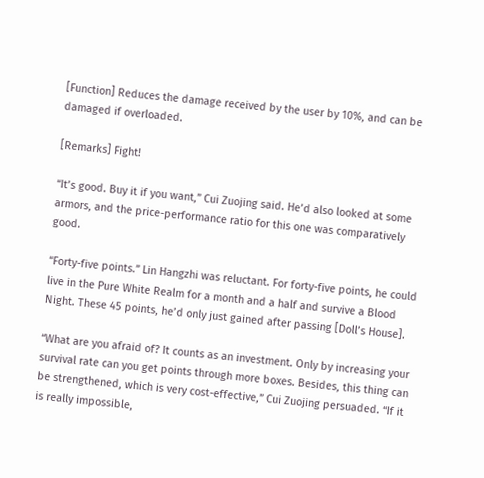[Function] Reduces the damage received by the user by 10%, and can be damaged if overloaded.

[Remarks] Fight!

“It’s good. Buy it if you want,” Cui Zuojing said. He’d also looked at some armors, and the price-performance ratio for this one was comparatively good.

“Forty-five points.” Lin Hangzhi was reluctant. For forty-five points, he could live in the Pure White Realm for a month and a half and survive a Blood Night. These 45 points, he’d only just gained after passing [Doll’s House].

“What are you afraid of? It counts as an investment. Only by increasing your survival rate can you get points through more boxes. Besides, this thing can be strengthened, which is very cost-effective,” Cui Zuojing persuaded. “If it is really impossible,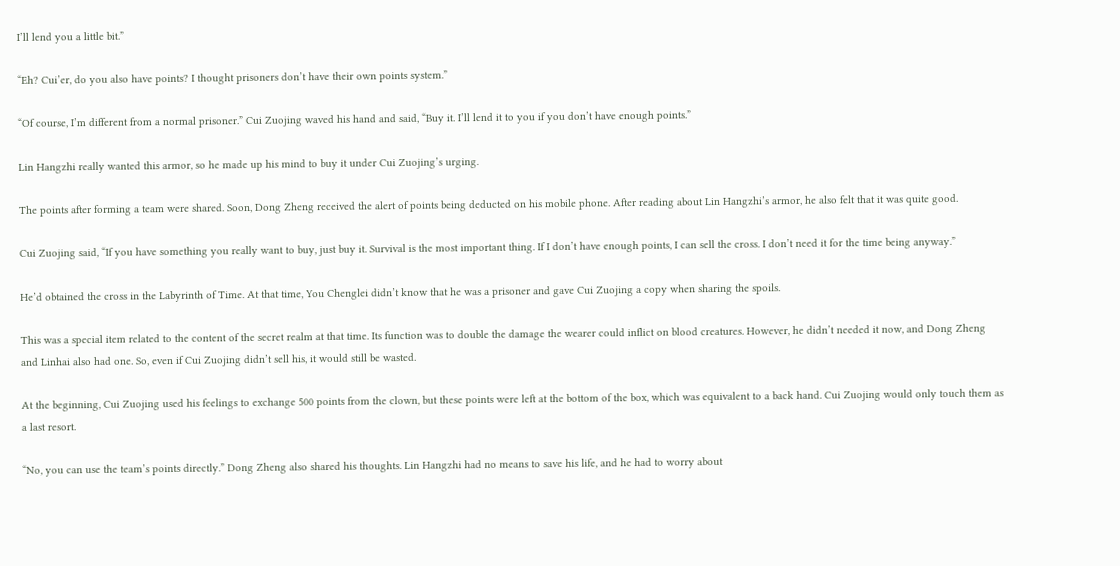I’ll lend you a little bit.”

“Eh? Cui’er, do you also have points? I thought prisoners don’t have their own points system.”

“Of course, I’m different from a normal prisoner.” Cui Zuojing waved his hand and said, “Buy it. I’ll lend it to you if you don’t have enough points.”

Lin Hangzhi really wanted this armor, so he made up his mind to buy it under Cui Zuojing’s urging.

The points after forming a team were shared. Soon, Dong Zheng received the alert of points being deducted on his mobile phone. After reading about Lin Hangzhi’s armor, he also felt that it was quite good.

Cui Zuojing said, “If you have something you really want to buy, just buy it. Survival is the most important thing. If I don’t have enough points, I can sell the cross. I don’t need it for the time being anyway.”

He’d obtained the cross in the Labyrinth of Time. At that time, You Chenglei didn’t know that he was a prisoner and gave Cui Zuojing a copy when sharing the spoils.

This was a special item related to the content of the secret realm at that time. Its function was to double the damage the wearer could inflict on blood creatures. However, he didn’t needed it now, and Dong Zheng and Linhai also had one. So, even if Cui Zuojing didn’t sell his, it would still be wasted.

At the beginning, Cui Zuojing used his feelings to exchange 500 points from the clown, but these points were left at the bottom of the box, which was equivalent to a back hand. Cui Zuojing would only touch them as a last resort.

“No, you can use the team’s points directly.” Dong Zheng also shared his thoughts. Lin Hangzhi had no means to save his life, and he had to worry about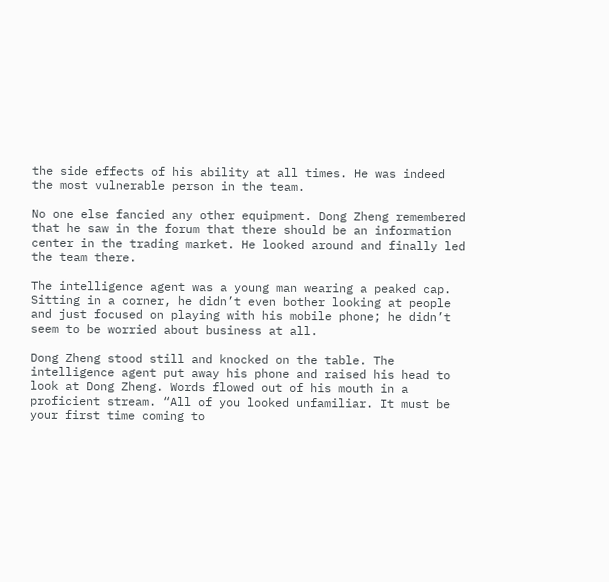the side effects of his ability at all times. He was indeed the most vulnerable person in the team.

No one else fancied any other equipment. Dong Zheng remembered that he saw in the forum that there should be an information center in the trading market. He looked around and finally led the team there.

The intelligence agent was a young man wearing a peaked cap. Sitting in a corner, he didn’t even bother looking at people and just focused on playing with his mobile phone; he didn’t seem to be worried about business at all.

Dong Zheng stood still and knocked on the table. The intelligence agent put away his phone and raised his head to look at Dong Zheng. Words flowed out of his mouth in a proficient stream. “All of you looked unfamiliar. It must be your first time coming to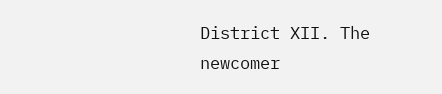District XII. The newcomer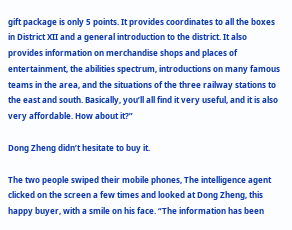gift package is only 5 points. It provides coordinates to all the boxes in District XII and a general introduction to the district. It also provides information on merchandise shops and places of entertainment, the abilities spectrum, introductions on many famous teams in the area, and the situations of the three railway stations to the east and south. Basically, you’ll all find it very useful, and it is also very affordable. How about it?”

Dong Zheng didn’t hesitate to buy it.

The two people swiped their mobile phones, The intelligence agent clicked on the screen a few times and looked at Dong Zheng, this happy buyer, with a smile on his face. “The information has been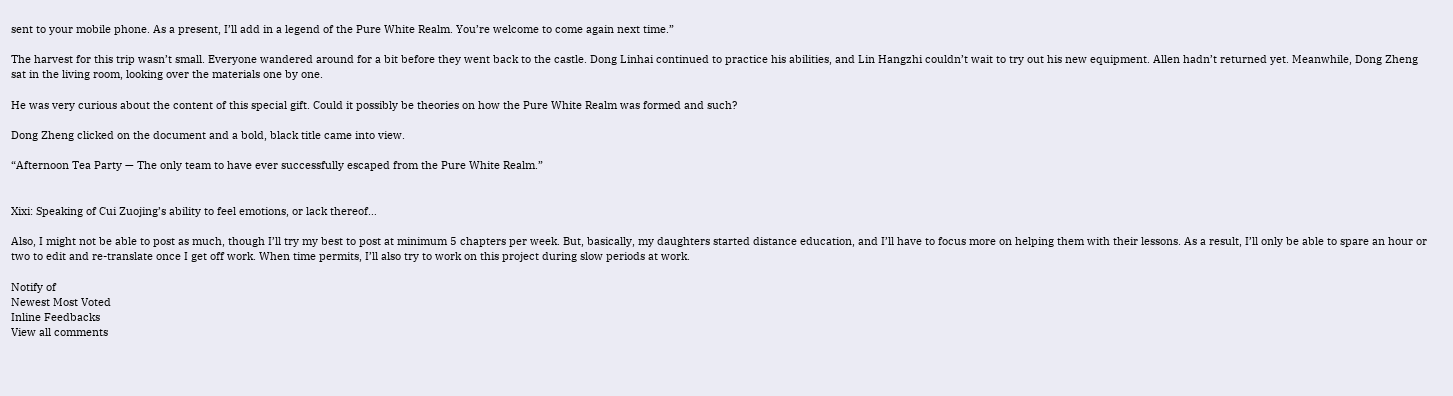sent to your mobile phone. As a present, I’ll add in a legend of the Pure White Realm. You’re welcome to come again next time.”

The harvest for this trip wasn’t small. Everyone wandered around for a bit before they went back to the castle. Dong Linhai continued to practice his abilities, and Lin Hangzhi couldn’t wait to try out his new equipment. Allen hadn’t returned yet. Meanwhile, Dong Zheng sat in the living room, looking over the materials one by one.

He was very curious about the content of this special gift. Could it possibly be theories on how the Pure White Realm was formed and such?

Dong Zheng clicked on the document and a bold, black title came into view.

“Afternoon Tea Party — The only team to have ever successfully escaped from the Pure White Realm.”


Xixi: Speaking of Cui Zuojing’s ability to feel emotions, or lack thereof…

Also, I might not be able to post as much, though I’ll try my best to post at minimum 5 chapters per week. But, basically, my daughters started distance education, and I’ll have to focus more on helping them with their lessons. As a result, I’ll only be able to spare an hour or two to edit and re-translate once I get off work. When time permits, I’ll also try to work on this project during slow periods at work.

Notify of
Newest Most Voted
Inline Feedbacks
View all comments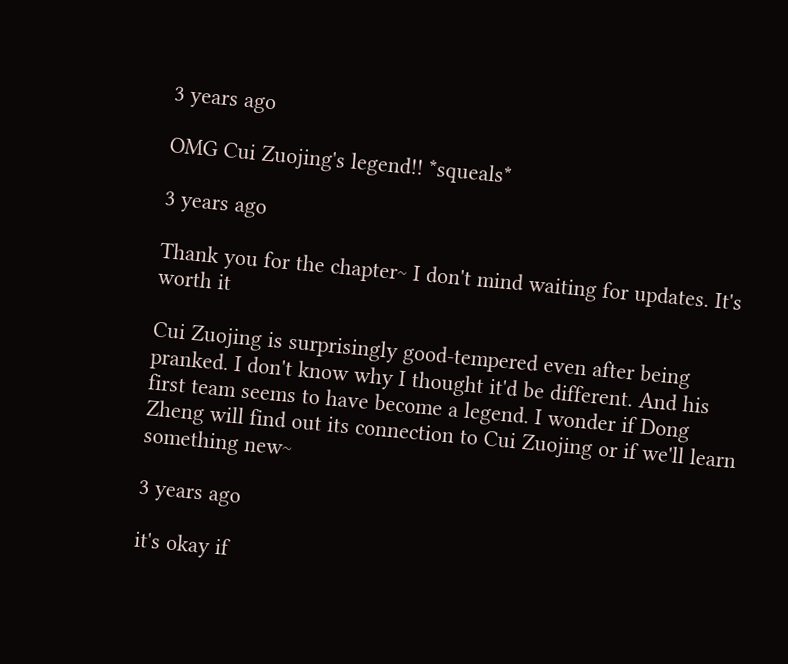3 years ago

OMG Cui Zuojing's legend!! *squeals*

3 years ago

Thank you for the chapter~ I don't mind waiting for updates. It's worth it

Cui Zuojing is surprisingly good-tempered even after being pranked. I don't know why I thought it'd be different. And his first team seems to have become a legend. I wonder if Dong Zheng will find out its connection to Cui Zuojing or if we'll learn something new~

3 years ago

it's okay if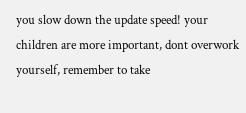you slow down the update speed! your children are more important, dont overwork yourself, remember to take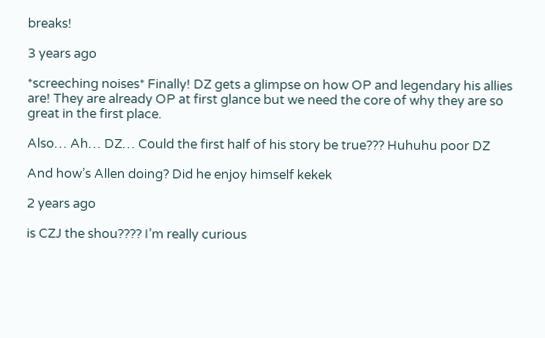breaks!

3 years ago

*screeching noises* Finally! DZ gets a glimpse on how OP and legendary his allies are! They are already OP at first glance but we need the core of why they are so great in the first place.

Also… Ah… DZ… Could the first half of his story be true??? Huhuhu poor DZ

And how’s Allen doing? Did he enjoy himself kekek

2 years ago

is CZJ the shou???? I’m really curious